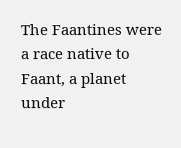The Faantines were a race native to Faant, a planet under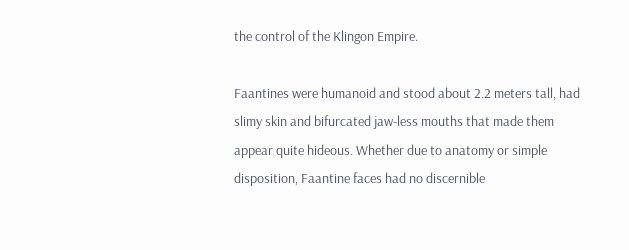the control of the Klingon Empire.

Faantines were humanoid and stood about 2.2 meters tall, had slimy skin and bifurcated jaw-less mouths that made them appear quite hideous. Whether due to anatomy or simple disposition, Faantine faces had no discernible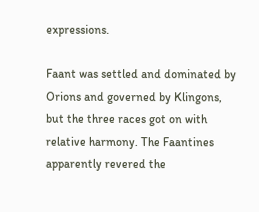expressions.

Faant was settled and dominated by Orions and governed by Klingons, but the three races got on with relative harmony. The Faantines apparently revered the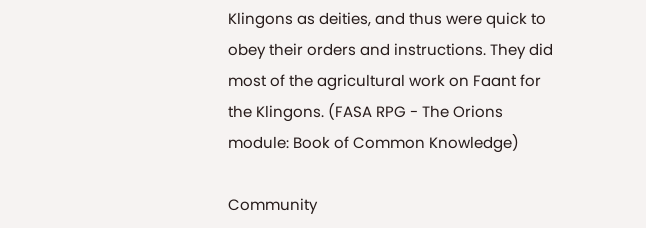Klingons as deities, and thus were quick to obey their orders and instructions. They did most of the agricultural work on Faant for the Klingons. (FASA RPG - The Orions module: Book of Common Knowledge)

Community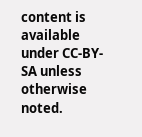content is available under CC-BY-SA unless otherwise noted.